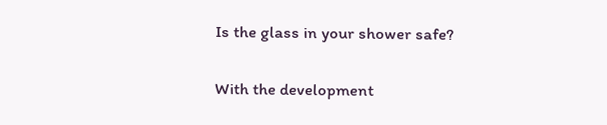Is the glass in your shower safe?

With the development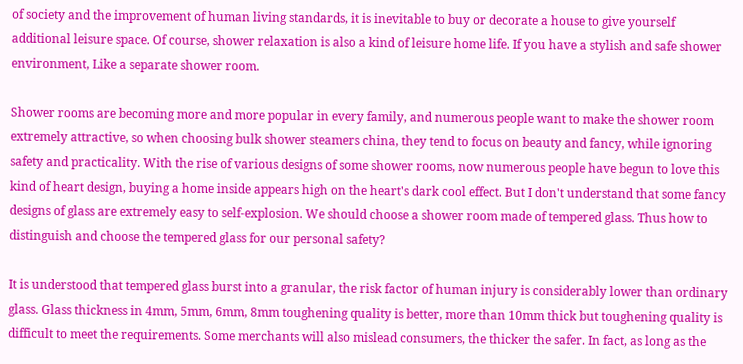of society and the improvement of human living standards, it is inevitable to buy or decorate a house to give yourself additional leisure space. Of course, shower relaxation is also a kind of leisure home life. If you have a stylish and safe shower environment, Like a separate shower room.

Shower rooms are becoming more and more popular in every family, and numerous people want to make the shower room extremely attractive, so when choosing bulk shower steamers china, they tend to focus on beauty and fancy, while ignoring safety and practicality. With the rise of various designs of some shower rooms, now numerous people have begun to love this kind of heart design, buying a home inside appears high on the heart's dark cool effect. But I don't understand that some fancy designs of glass are extremely easy to self-explosion. We should choose a shower room made of tempered glass. Thus how to distinguish and choose the tempered glass for our personal safety?

It is understood that tempered glass burst into a granular, the risk factor of human injury is considerably lower than ordinary glass. Glass thickness in 4mm, 5mm, 6mm, 8mm toughening quality is better, more than 10mm thick but toughening quality is difficult to meet the requirements. Some merchants will also mislead consumers, the thicker the safer. In fact, as long as the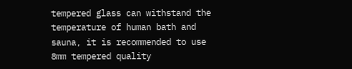tempered glass can withstand the temperature of human bath and sauna, it is recommended to use 8mm tempered quality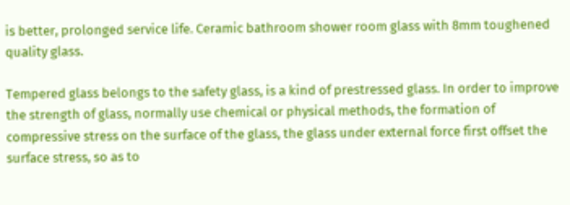is better, prolonged service life. Ceramic bathroom shower room glass with 8mm toughened quality glass.

Tempered glass belongs to the safety glass, is a kind of prestressed glass. In order to improve the strength of glass, normally use chemical or physical methods, the formation of compressive stress on the surface of the glass, the glass under external force first offset the surface stress, so as to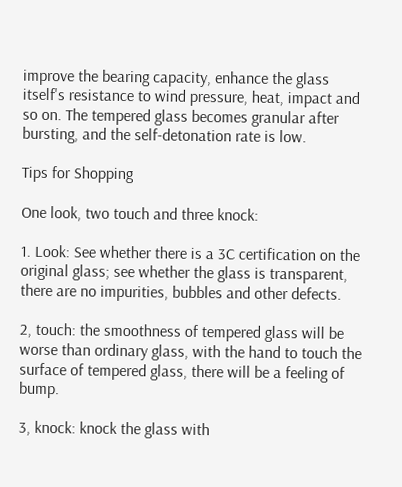improve the bearing capacity, enhance the glass itself's resistance to wind pressure, heat, impact and so on. The tempered glass becomes granular after bursting, and the self-detonation rate is low.

Tips for Shopping

One look, two touch and three knock:

1. Look: See whether there is a 3C certification on the original glass; see whether the glass is transparent, there are no impurities, bubbles and other defects.

2, touch: the smoothness of tempered glass will be worse than ordinary glass, with the hand to touch the surface of tempered glass, there will be a feeling of bump.

3, knock: knock the glass with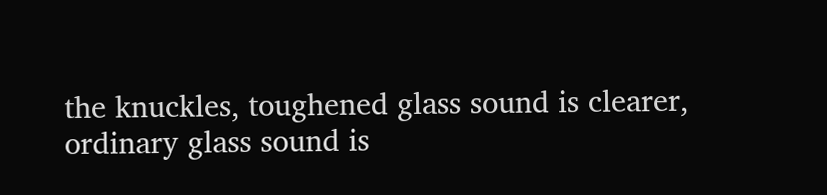the knuckles, toughened glass sound is clearer, ordinary glass sound is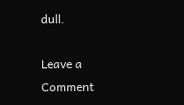dull.

Leave a Comment